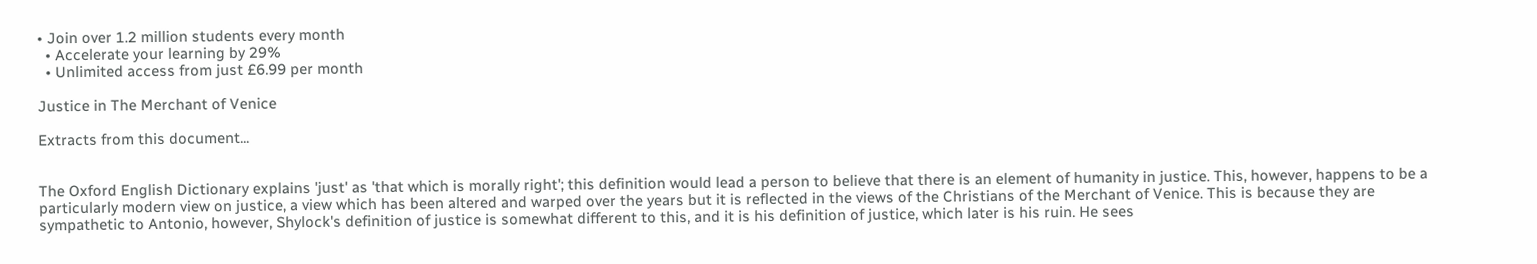• Join over 1.2 million students every month
  • Accelerate your learning by 29%
  • Unlimited access from just £6.99 per month

Justice in The Merchant of Venice

Extracts from this document...


The Oxford English Dictionary explains 'just' as 'that which is morally right'; this definition would lead a person to believe that there is an element of humanity in justice. This, however, happens to be a particularly modern view on justice, a view which has been altered and warped over the years but it is reflected in the views of the Christians of the Merchant of Venice. This is because they are sympathetic to Antonio, however, Shylock's definition of justice is somewhat different to this, and it is his definition of justice, which later is his ruin. He sees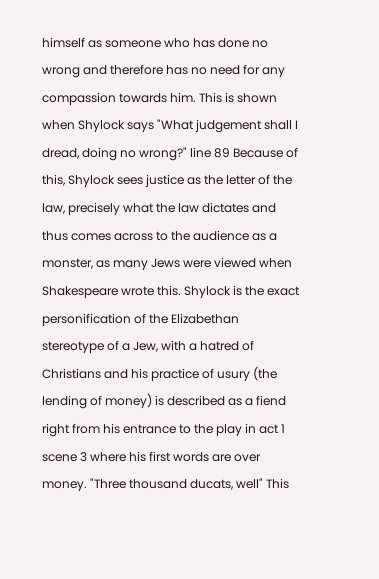himself as someone who has done no wrong and therefore has no need for any compassion towards him. This is shown when Shylock says "What judgement shall I dread, doing no wrong?" line 89 Because of this, Shylock sees justice as the letter of the law, precisely what the law dictates and thus comes across to the audience as a monster, as many Jews were viewed when Shakespeare wrote this. Shylock is the exact personification of the Elizabethan stereotype of a Jew, with a hatred of Christians and his practice of usury (the lending of money) is described as a fiend right from his entrance to the play in act 1 scene 3 where his first words are over money. "Three thousand ducats, well" This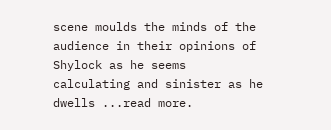scene moulds the minds of the audience in their opinions of Shylock as he seems calculating and sinister as he dwells ...read more.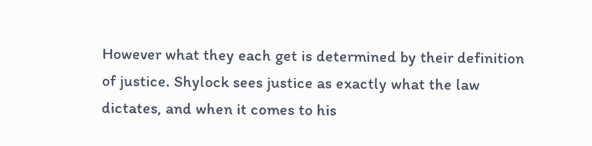However what they each get is determined by their definition of justice. Shylock sees justice as exactly what the law dictates, and when it comes to his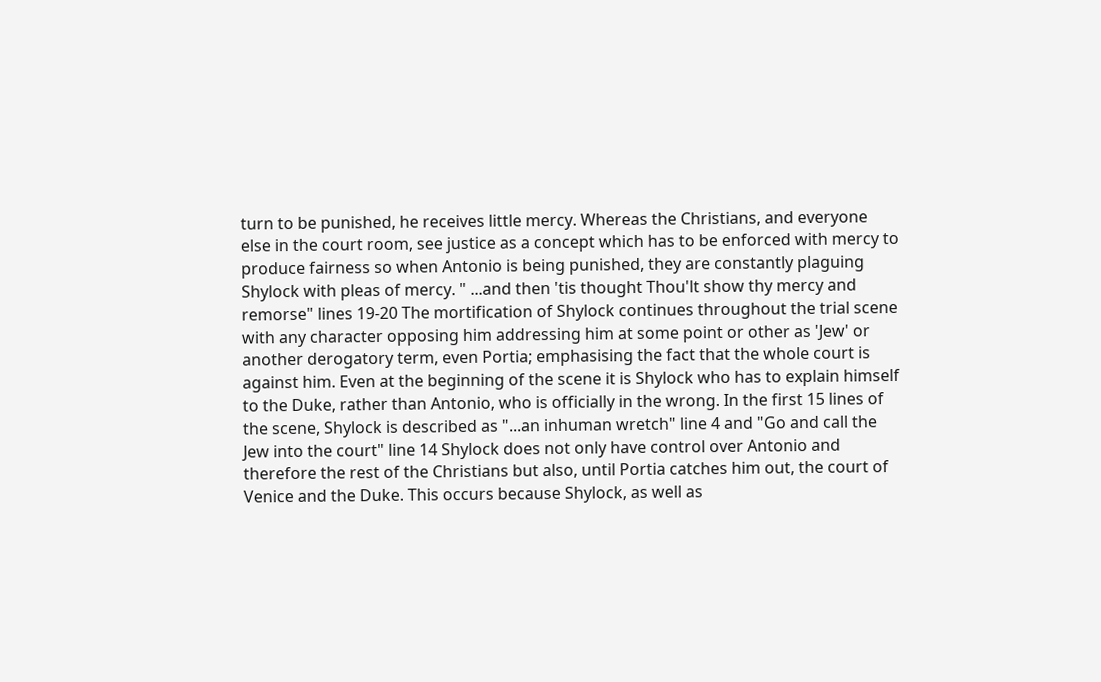turn to be punished, he receives little mercy. Whereas the Christians, and everyone else in the court room, see justice as a concept which has to be enforced with mercy to produce fairness so when Antonio is being punished, they are constantly plaguing Shylock with pleas of mercy. " ...and then 'tis thought Thou'lt show thy mercy and remorse" lines 19-20 The mortification of Shylock continues throughout the trial scene with any character opposing him addressing him at some point or other as 'Jew' or another derogatory term, even Portia; emphasising the fact that the whole court is against him. Even at the beginning of the scene it is Shylock who has to explain himself to the Duke, rather than Antonio, who is officially in the wrong. In the first 15 lines of the scene, Shylock is described as "...an inhuman wretch" line 4 and "Go and call the Jew into the court" line 14 Shylock does not only have control over Antonio and therefore the rest of the Christians but also, until Portia catches him out, the court of Venice and the Duke. This occurs because Shylock, as well as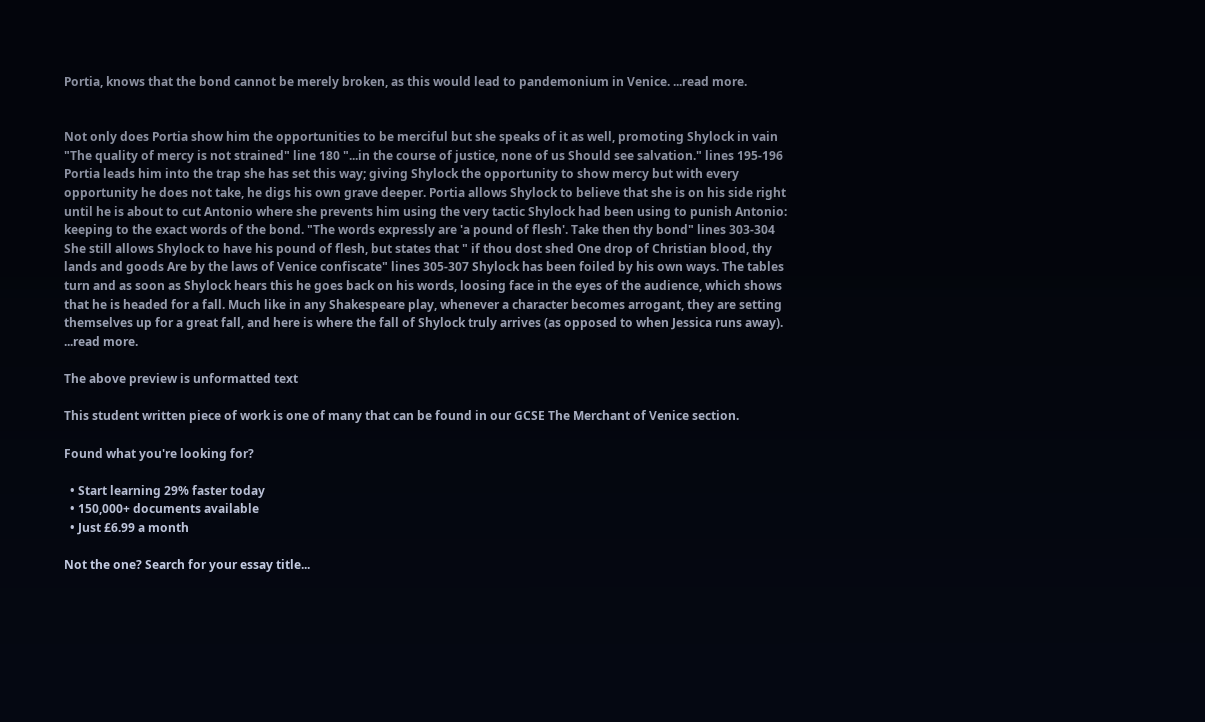Portia, knows that the bond cannot be merely broken, as this would lead to pandemonium in Venice. ...read more.


Not only does Portia show him the opportunities to be merciful but she speaks of it as well, promoting Shylock in vain "The quality of mercy is not strained" line 180 "...in the course of justice, none of us Should see salvation." lines 195-196 Portia leads him into the trap she has set this way; giving Shylock the opportunity to show mercy but with every opportunity he does not take, he digs his own grave deeper. Portia allows Shylock to believe that she is on his side right until he is about to cut Antonio where she prevents him using the very tactic Shylock had been using to punish Antonio: keeping to the exact words of the bond. "The words expressly are 'a pound of flesh'. Take then thy bond" lines 303-304 She still allows Shylock to have his pound of flesh, but states that " if thou dost shed One drop of Christian blood, thy lands and goods Are by the laws of Venice confiscate" lines 305-307 Shylock has been foiled by his own ways. The tables turn and as soon as Shylock hears this he goes back on his words, loosing face in the eyes of the audience, which shows that he is headed for a fall. Much like in any Shakespeare play, whenever a character becomes arrogant, they are setting themselves up for a great fall, and here is where the fall of Shylock truly arrives (as opposed to when Jessica runs away). ...read more.

The above preview is unformatted text

This student written piece of work is one of many that can be found in our GCSE The Merchant of Venice section.

Found what you're looking for?

  • Start learning 29% faster today
  • 150,000+ documents available
  • Just £6.99 a month

Not the one? Search for your essay title...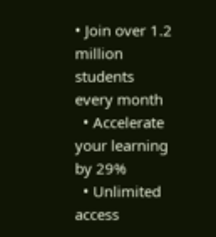• Join over 1.2 million students every month
  • Accelerate your learning by 29%
  • Unlimited access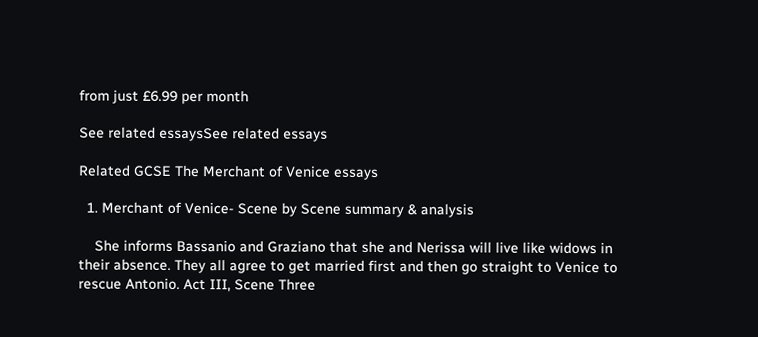from just £6.99 per month

See related essaysSee related essays

Related GCSE The Merchant of Venice essays

  1. Merchant of Venice- Scene by Scene summary & analysis

    She informs Bassanio and Graziano that she and Nerissa will live like widows in their absence. They all agree to get married first and then go straight to Venice to rescue Antonio. Act III, Scene Three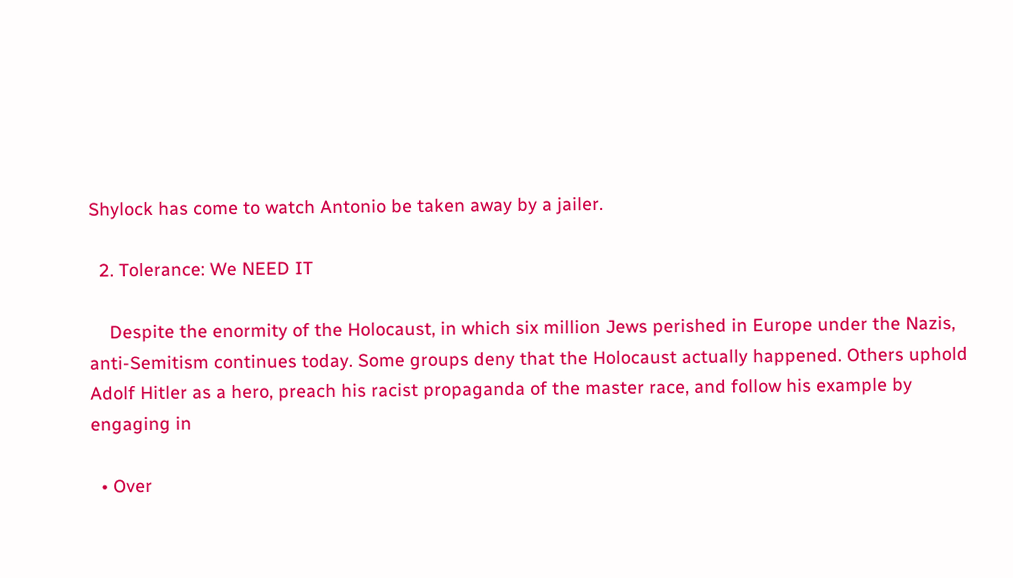Shylock has come to watch Antonio be taken away by a jailer.

  2. Tolerance: We NEED IT

    Despite the enormity of the Holocaust, in which six million Jews perished in Europe under the Nazis, anti-Semitism continues today. Some groups deny that the Holocaust actually happened. Others uphold Adolf Hitler as a hero, preach his racist propaganda of the master race, and follow his example by engaging in

  • Over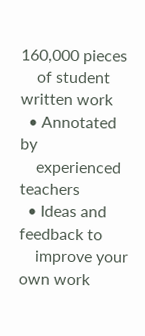160,000 pieces
    of student written work
  • Annotated by
    experienced teachers
  • Ideas and feedback to
    improve your own work